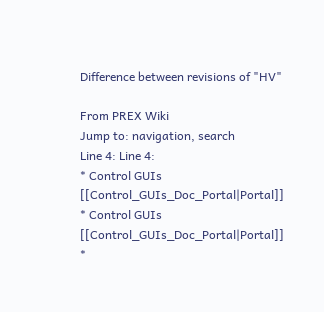Difference between revisions of "HV"

From PREX Wiki
Jump to: navigation, search
Line 4: Line 4:
* Control GUIs [[Control_GUIs_Doc_Portal|Portal]]
* Control GUIs [[Control_GUIs_Doc_Portal|Portal]]
*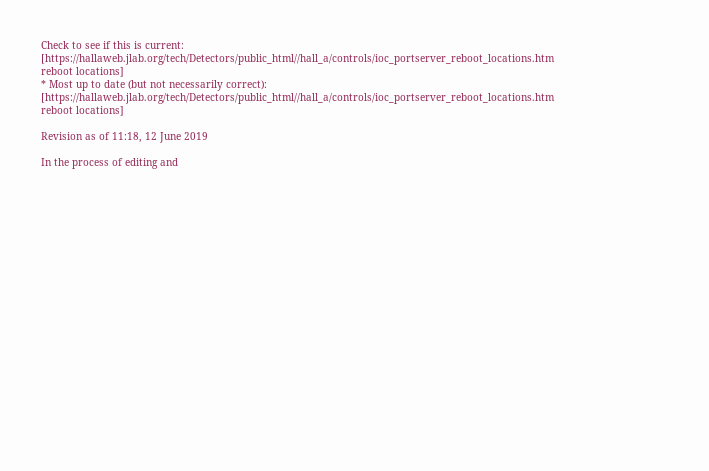Check to see if this is current: [https://hallaweb.jlab.org/tech/Detectors/public_html//hall_a/controls/ioc_portserver_reboot_locations.htm reboot locations]
* Most up to date (but not necessarily correct): [https://hallaweb.jlab.org/tech/Detectors/public_html//hall_a/controls/ioc_portserver_reboot_locations.htm reboot locations]

Revision as of 11:18, 12 June 2019

In the process of editing and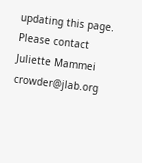updating this page. Please contact Juliette Mammei crowder@jlab.org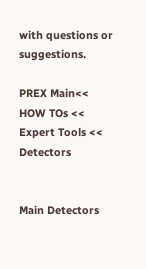with questions or suggestions.

PREX Main<< HOW TOs << Expert Tools << Detectors


Main Detectors